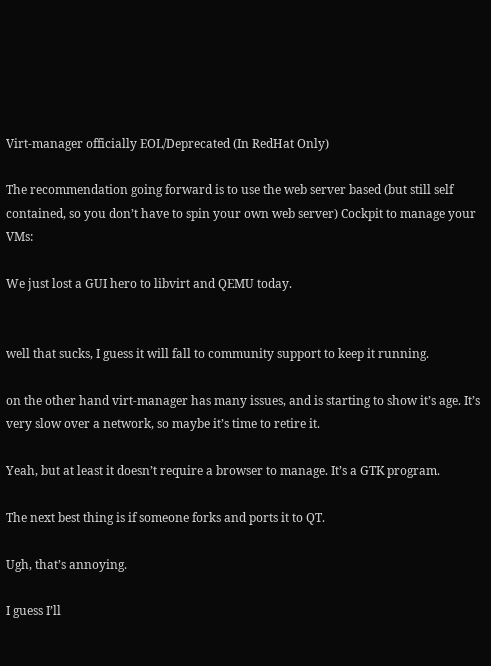Virt-manager officially EOL/Deprecated (In RedHat Only)

The recommendation going forward is to use the web server based (but still self contained, so you don’t have to spin your own web server) Cockpit to manage your VMs:

We just lost a GUI hero to libvirt and QEMU today.


well that sucks, I guess it will fall to community support to keep it running.

on the other hand virt-manager has many issues, and is starting to show it’s age. It’s very slow over a network, so maybe it’s time to retire it.

Yeah, but at least it doesn’t require a browser to manage. It’s a GTK program.

The next best thing is if someone forks and ports it to QT.

Ugh, that’s annoying.

I guess I’ll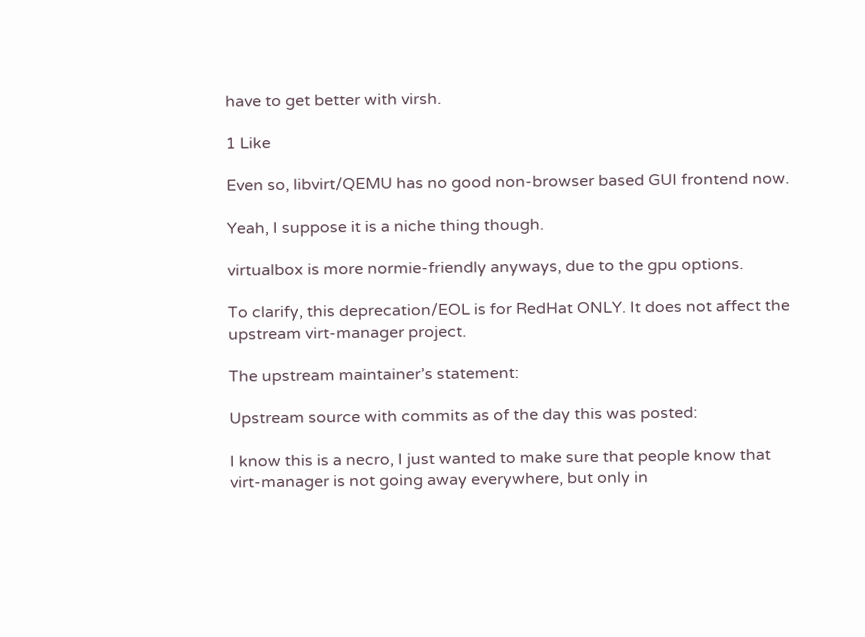have to get better with virsh.

1 Like

Even so, libvirt/QEMU has no good non-browser based GUI frontend now.

Yeah, I suppose it is a niche thing though.

virtualbox is more normie-friendly anyways, due to the gpu options.

To clarify, this deprecation/EOL is for RedHat ONLY. It does not affect the upstream virt-manager project.

The upstream maintainer’s statement:

Upstream source with commits as of the day this was posted:

I know this is a necro, I just wanted to make sure that people know that virt-manager is not going away everywhere, but only in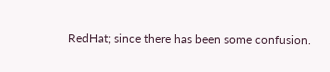RedHat; since there has been some confusion.